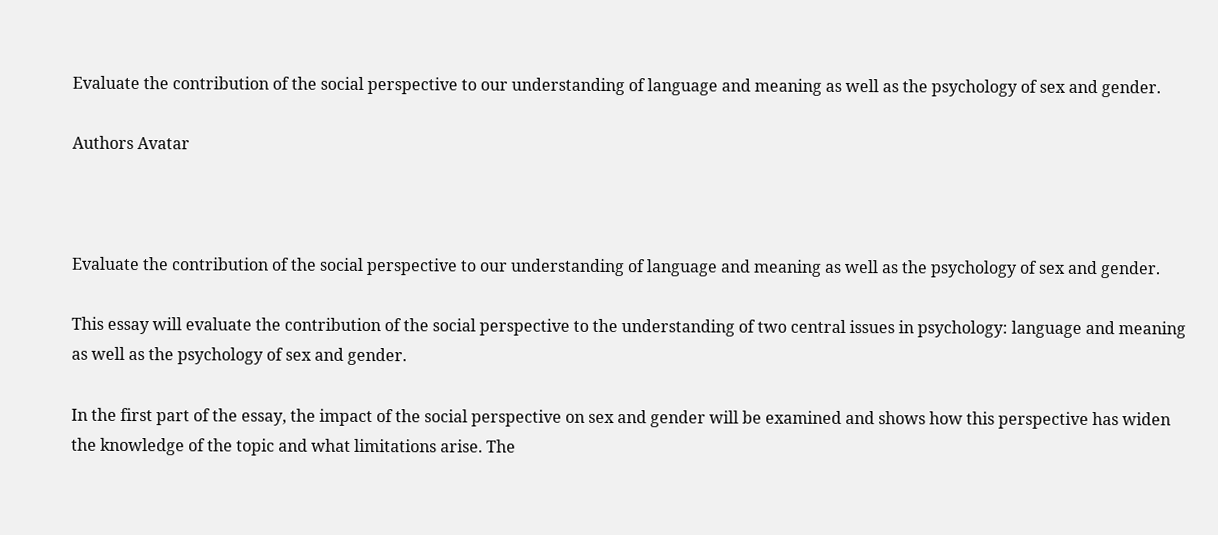Evaluate the contribution of the social perspective to our understanding of language and meaning as well as the psychology of sex and gender.

Authors Avatar



Evaluate the contribution of the social perspective to our understanding of language and meaning as well as the psychology of sex and gender.

This essay will evaluate the contribution of the social perspective to the understanding of two central issues in psychology: language and meaning as well as the psychology of sex and gender.

In the first part of the essay, the impact of the social perspective on sex and gender will be examined and shows how this perspective has widen the knowledge of the topic and what limitations arise. The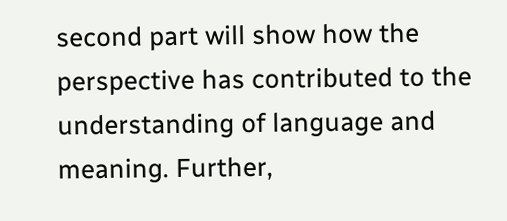second part will show how the perspective has contributed to the understanding of language and meaning. Further,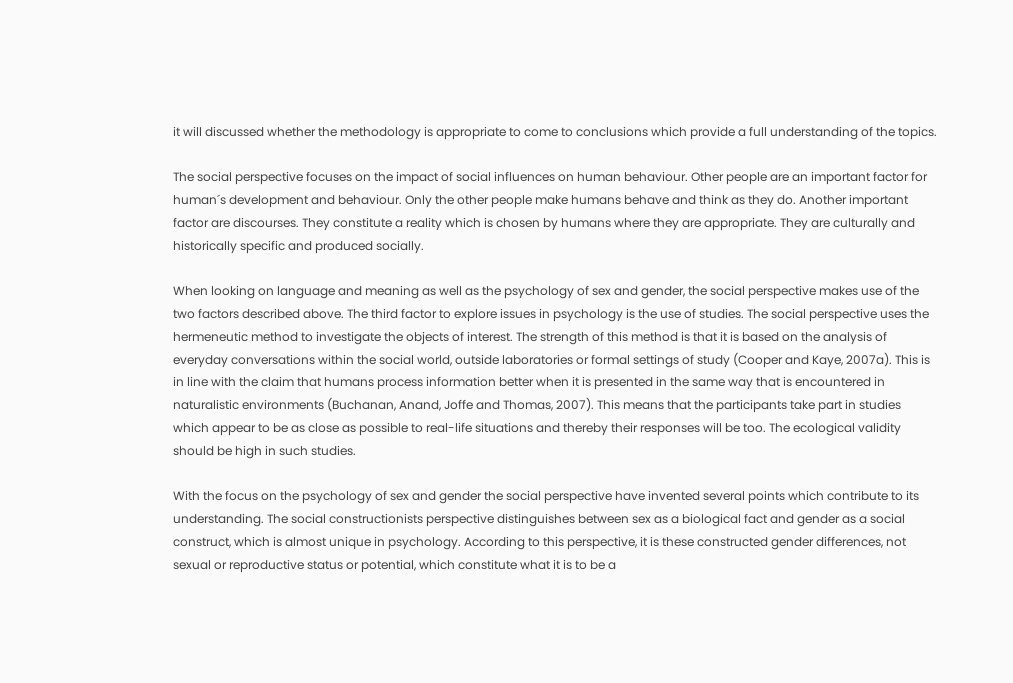it will discussed whether the methodology is appropriate to come to conclusions which provide a full understanding of the topics.

The social perspective focuses on the impact of social influences on human behaviour. Other people are an important factor for human´s development and behaviour. Only the other people make humans behave and think as they do. Another important factor are discourses. They constitute a reality which is chosen by humans where they are appropriate. They are culturally and historically specific and produced socially.

When looking on language and meaning as well as the psychology of sex and gender, the social perspective makes use of the two factors described above. The third factor to explore issues in psychology is the use of studies. The social perspective uses the hermeneutic method to investigate the objects of interest. The strength of this method is that it is based on the analysis of everyday conversations within the social world, outside laboratories or formal settings of study (Cooper and Kaye, 2007a). This is in line with the claim that humans process information better when it is presented in the same way that is encountered in naturalistic environments (Buchanan, Anand, Joffe and Thomas, 2007). This means that the participants take part in studies which appear to be as close as possible to real-life situations and thereby their responses will be too. The ecological validity should be high in such studies.

With the focus on the psychology of sex and gender the social perspective have invented several points which contribute to its understanding. The social constructionists perspective distinguishes between sex as a biological fact and gender as a social construct, which is almost unique in psychology. According to this perspective, it is these constructed gender differences, not sexual or reproductive status or potential, which constitute what it is to be a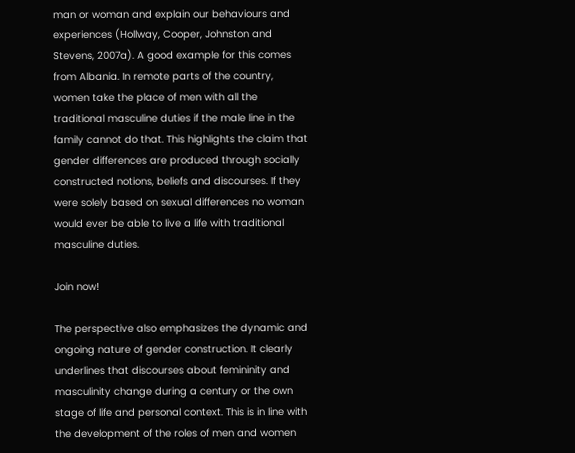man or woman and explain our behaviours and experiences (Hollway, Cooper, Johnston and Stevens, 2007a). A good example for this comes from Albania. In remote parts of the country, women take the place of men with all the traditional masculine duties if the male line in the family cannot do that. This highlights the claim that gender differences are produced through socially constructed notions, beliefs and discourses. If they were solely based on sexual differences no woman would ever be able to live a life with traditional masculine duties.

Join now!

The perspective also emphasizes the dynamic and ongoing nature of gender construction. It clearly underlines that discourses about femininity and masculinity change during a century or the own stage of life and personal context. This is in line with the development of the roles of men and women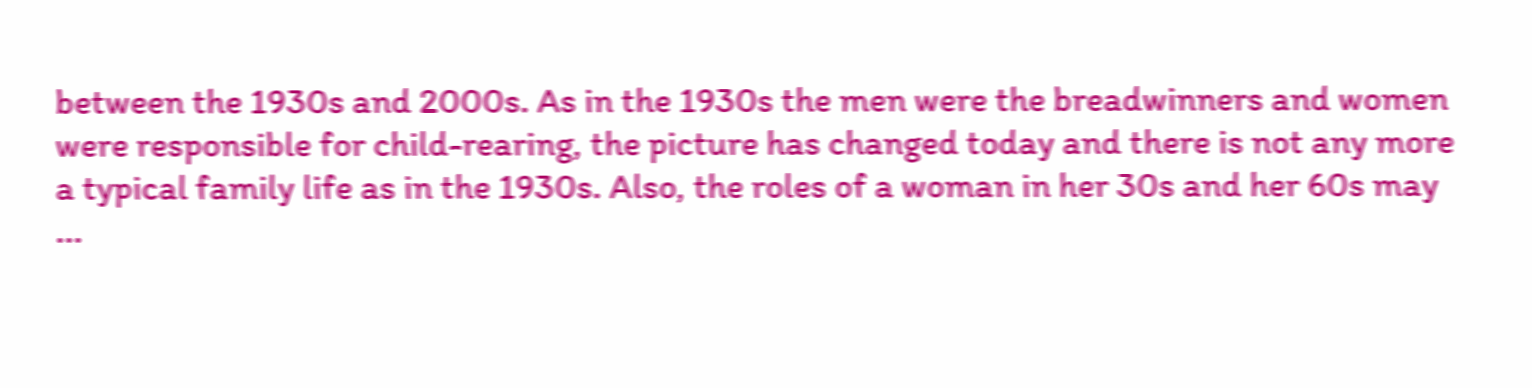between the 1930s and 2000s. As in the 1930s the men were the breadwinners and women were responsible for child-rearing, the picture has changed today and there is not any more a typical family life as in the 1930s. Also, the roles of a woman in her 30s and her 60s may ...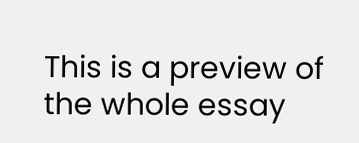This is a preview of the whole essay